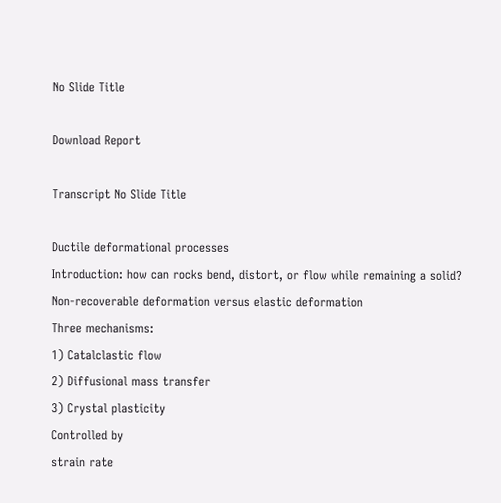No Slide Title

Download Report

Transcript No Slide Title

Ductile deformational processes
Introduction: how can rocks bend, distort, or flow while remaining a solid?
Non-recoverable deformation versus elastic deformation
Three mechanisms:
1) Catalclastic flow
2) Diffusional mass transfer
3) Crystal plasticity
Controlled by
strain rate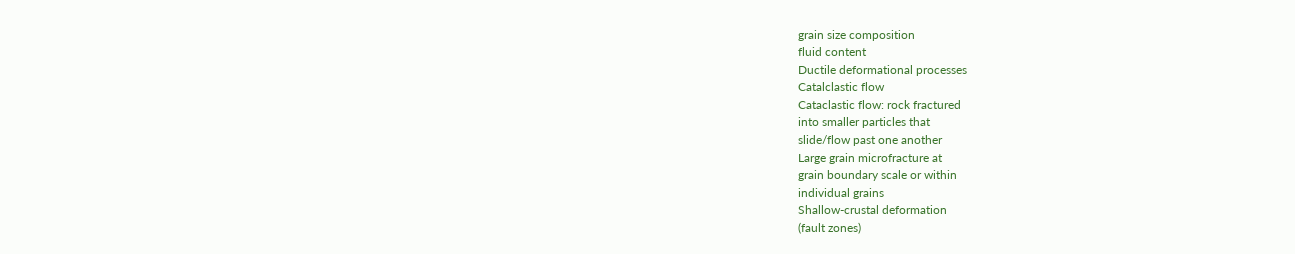grain size composition
fluid content
Ductile deformational processes
Catalclastic flow
Cataclastic flow: rock fractured
into smaller particles that
slide/flow past one another
Large grain microfracture at
grain boundary scale or within
individual grains
Shallow-crustal deformation
(fault zones)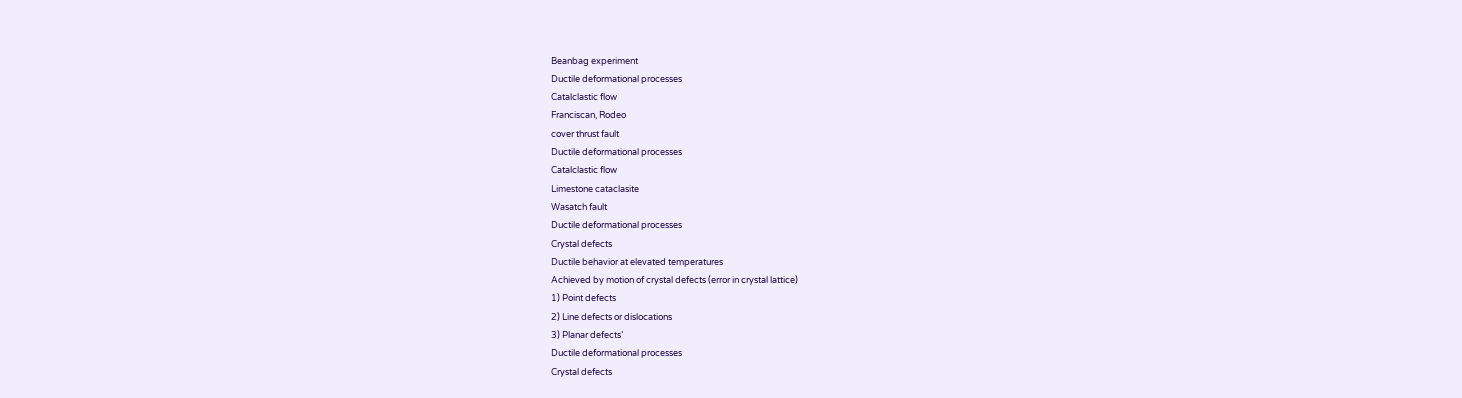Beanbag experiment
Ductile deformational processes
Catalclastic flow
Franciscan, Rodeo
cover thrust fault
Ductile deformational processes
Catalclastic flow
Limestone cataclasite
Wasatch fault
Ductile deformational processes
Crystal defects
Ductile behavior at elevated temperatures
Achieved by motion of crystal defects (error in crystal lattice)
1) Point defects
2) Line defects or dislocations
3) Planar defects’
Ductile deformational processes
Crystal defects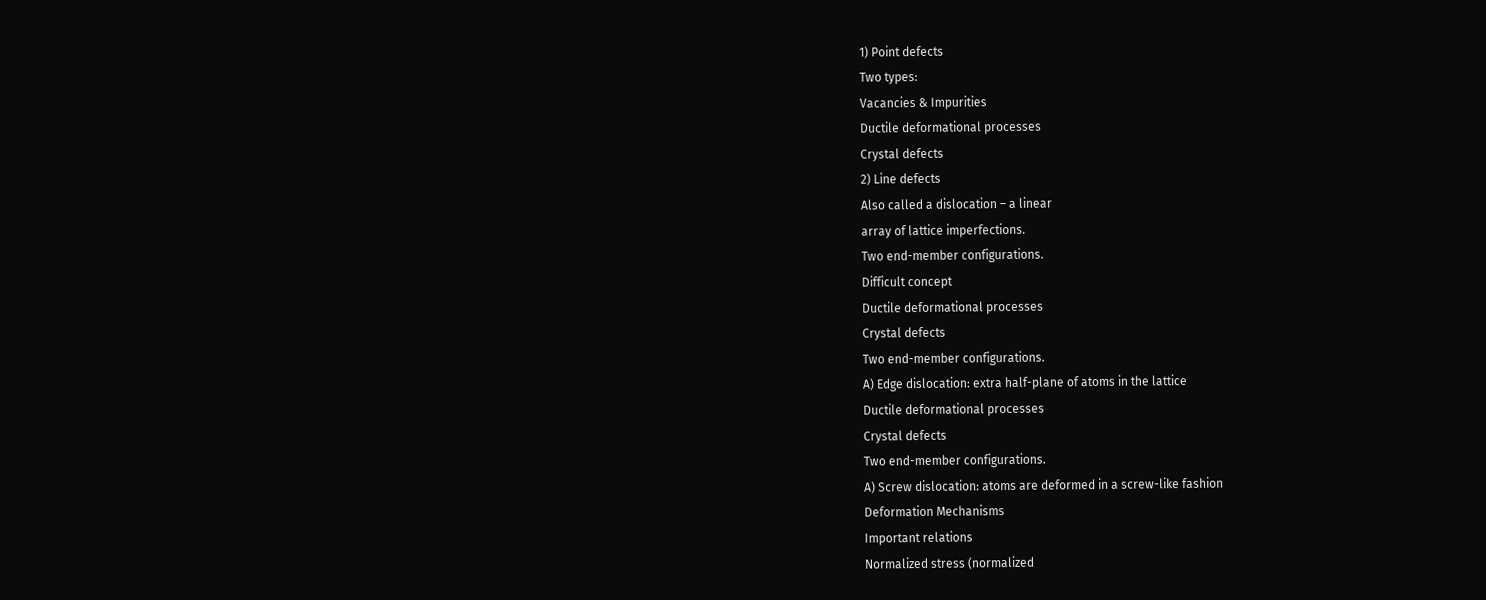1) Point defects
Two types:
Vacancies & Impurities
Ductile deformational processes
Crystal defects
2) Line defects
Also called a dislocation – a linear
array of lattice imperfections.
Two end-member configurations.
Difficult concept
Ductile deformational processes
Crystal defects
Two end-member configurations.
A) Edge dislocation: extra half-plane of atoms in the lattice
Ductile deformational processes
Crystal defects
Two end-member configurations.
A) Screw dislocation: atoms are deformed in a screw-like fashion
Deformation Mechanisms
Important relations
Normalized stress (normalized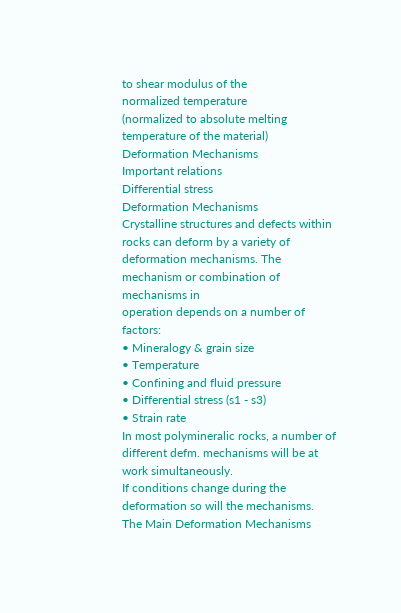to shear modulus of the
normalized temperature
(normalized to absolute melting
temperature of the material)
Deformation Mechanisms
Important relations
Differential stress
Deformation Mechanisms
Crystalline structures and defects within rocks can deform by a variety of
deformation mechanisms. The mechanism or combination of mechanisms in
operation depends on a number of factors:
• Mineralogy & grain size
• Temperature
• Confining and fluid pressure
• Differential stress (s1 - s3)
• Strain rate
In most polymineralic rocks, a number of different defm. mechanisms will be at
work simultaneously.
If conditions change during the deformation so will the mechanisms.
The Main Deformation Mechanisms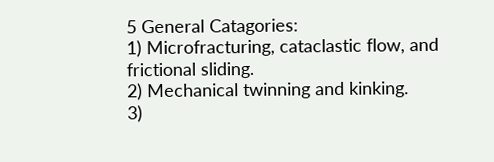5 General Catagories:
1) Microfracturing, cataclastic flow, and frictional sliding.
2) Mechanical twinning and kinking.
3)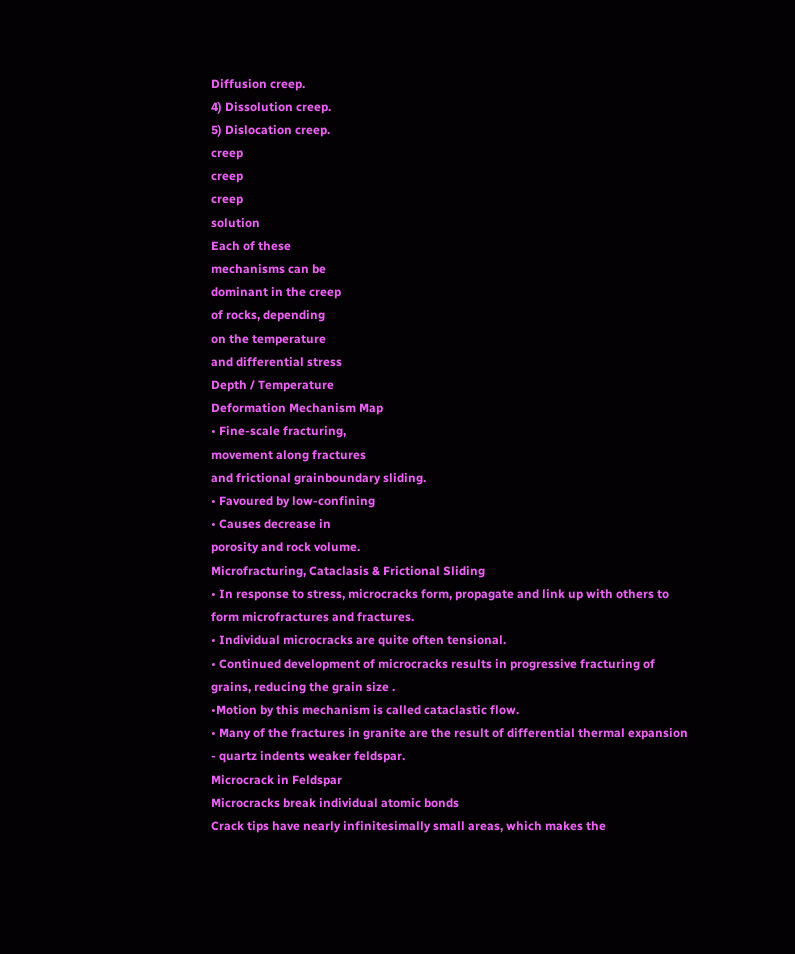Diffusion creep.
4) Dissolution creep.
5) Dislocation creep.
creep
creep
creep
solution
Each of these
mechanisms can be
dominant in the creep
of rocks, depending
on the temperature
and differential stress
Depth / Temperature
Deformation Mechanism Map
• Fine-scale fracturing,
movement along fractures
and frictional grainboundary sliding.
• Favoured by low-confining
• Causes decrease in
porosity and rock volume.
Microfracturing, Cataclasis & Frictional Sliding
• In response to stress, microcracks form, propagate and link up with others to
form microfractures and fractures.
• Individual microcracks are quite often tensional.
• Continued development of microcracks results in progressive fracturing of
grains, reducing the grain size .
•Motion by this mechanism is called cataclastic flow.
• Many of the fractures in granite are the result of differential thermal expansion
- quartz indents weaker feldspar.
Microcrack in Feldspar
Microcracks break individual atomic bonds
Crack tips have nearly infinitesimally small areas, which makes the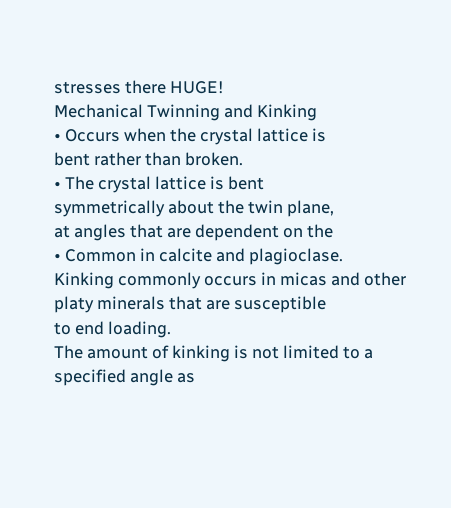stresses there HUGE!
Mechanical Twinning and Kinking
• Occurs when the crystal lattice is
bent rather than broken.
• The crystal lattice is bent
symmetrically about the twin plane,
at angles that are dependent on the
• Common in calcite and plagioclase.
Kinking commonly occurs in micas and other platy minerals that are susceptible
to end loading.
The amount of kinking is not limited to a specified angle as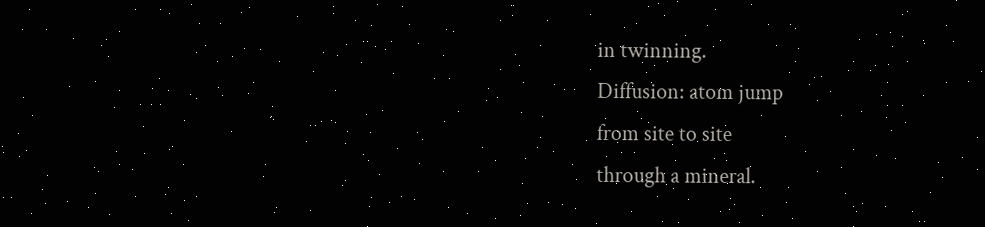in twinning.
Diffusion: atom jump
from site to site
through a mineral.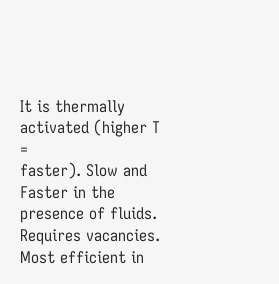It is thermally
activated (higher T =
faster). Slow and
Faster in the
presence of fluids.
Requires vacancies.
Most efficient in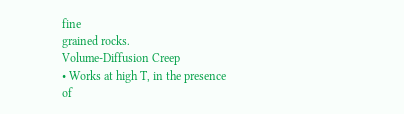fine
grained rocks.
Volume-Diffusion Creep
• Works at high T, in the presence
of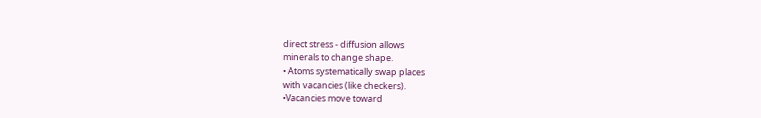direct stress - diffusion allows
minerals to change shape.
• Atoms systematically swap places
with vacancies (like checkers).
•Vacancies move toward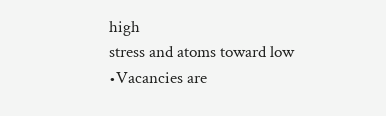high
stress and atoms toward low
•Vacancies are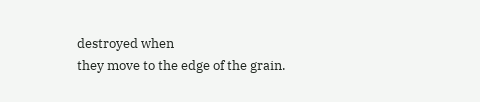destroyed when
they move to the edge of the grain.